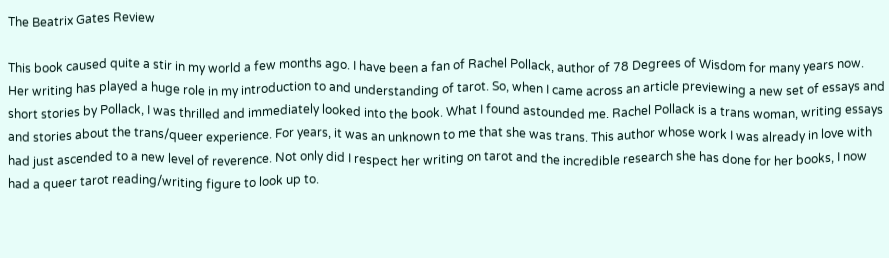The Beatrix Gates Review

This book caused quite a stir in my world a few months ago. I have been a fan of Rachel Pollack, author of 78 Degrees of Wisdom for many years now. Her writing has played a huge role in my introduction to and understanding of tarot. So, when I came across an article previewing a new set of essays and short stories by Pollack, I was thrilled and immediately looked into the book. What I found astounded me. Rachel Pollack is a trans woman, writing essays and stories about the trans/queer experience. For years, it was an unknown to me that she was trans. This author whose work I was already in love with had just ascended to a new level of reverence. Not only did I respect her writing on tarot and the incredible research she has done for her books, I now had a queer tarot reading/writing figure to look up to.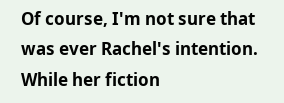Of course, I'm not sure that was ever Rachel's intention. While her fiction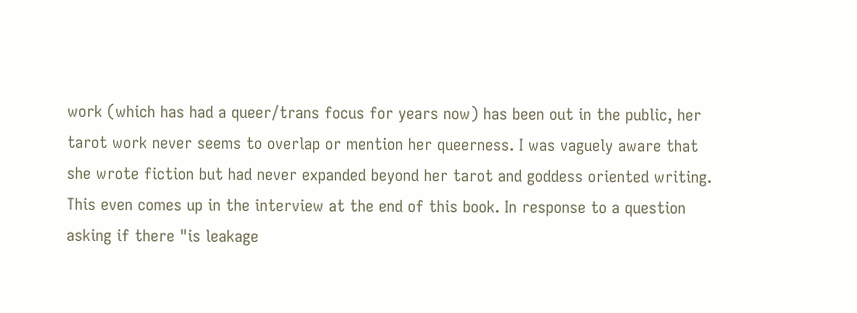work (which has had a queer/trans focus for years now) has been out in the public, her tarot work never seems to overlap or mention her queerness. I was vaguely aware that she wrote fiction but had never expanded beyond her tarot and goddess oriented writing. This even comes up in the interview at the end of this book. In response to a question asking if there "is leakage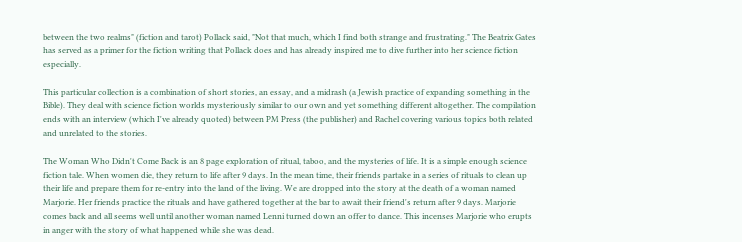between the two realms" (fiction and tarot) Pollack said, "Not that much, which I find both strange and frustrating." The Beatrix Gates has served as a primer for the fiction writing that Pollack does and has already inspired me to dive further into her science fiction especially.

This particular collection is a combination of short stories, an essay, and a midrash (a Jewish practice of expanding something in the Bible). They deal with science fiction worlds mysteriously similar to our own and yet something different altogether. The compilation ends with an interview (which I've already quoted) between PM Press (the publisher) and Rachel covering various topics both related and unrelated to the stories.

The Woman Who Didn't Come Back is an 8 page exploration of ritual, taboo, and the mysteries of life. It is a simple enough science fiction tale. When women die, they return to life after 9 days. In the mean time, their friends partake in a series of rituals to clean up their life and prepare them for re-entry into the land of the living. We are dropped into the story at the death of a woman named Marjorie. Her friends practice the rituals and have gathered together at the bar to await their friend's return after 9 days. Marjorie comes back and all seems well until another woman named Lenni turned down an offer to dance. This incenses Marjorie who erupts in anger with the story of what happened while she was dead.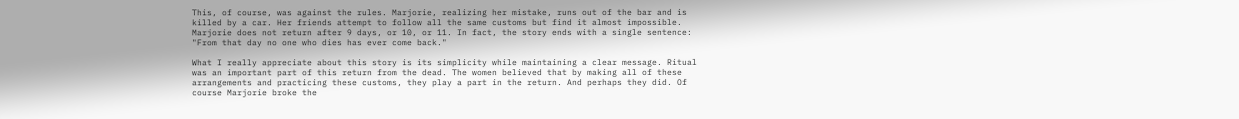This, of course, was against the rules. Marjorie, realizing her mistake, runs out of the bar and is killed by a car. Her friends attempt to follow all the same customs but find it almost impossible. Marjorie does not return after 9 days, or 10, or 11. In fact, the story ends with a single sentence: "From that day no one who dies has ever come back."

What I really appreciate about this story is its simplicity while maintaining a clear message. Ritual was an important part of this return from the dead. The women believed that by making all of these arrangements and practicing these customs, they play a part in the return. And perhaps they did. Of course Marjorie broke the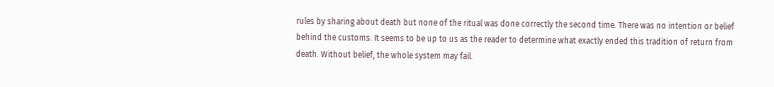rules by sharing about death but none of the ritual was done correctly the second time. There was no intention or belief behind the customs. It seems to be up to us as the reader to determine what exactly ended this tradition of return from death. Without belief, the whole system may fail.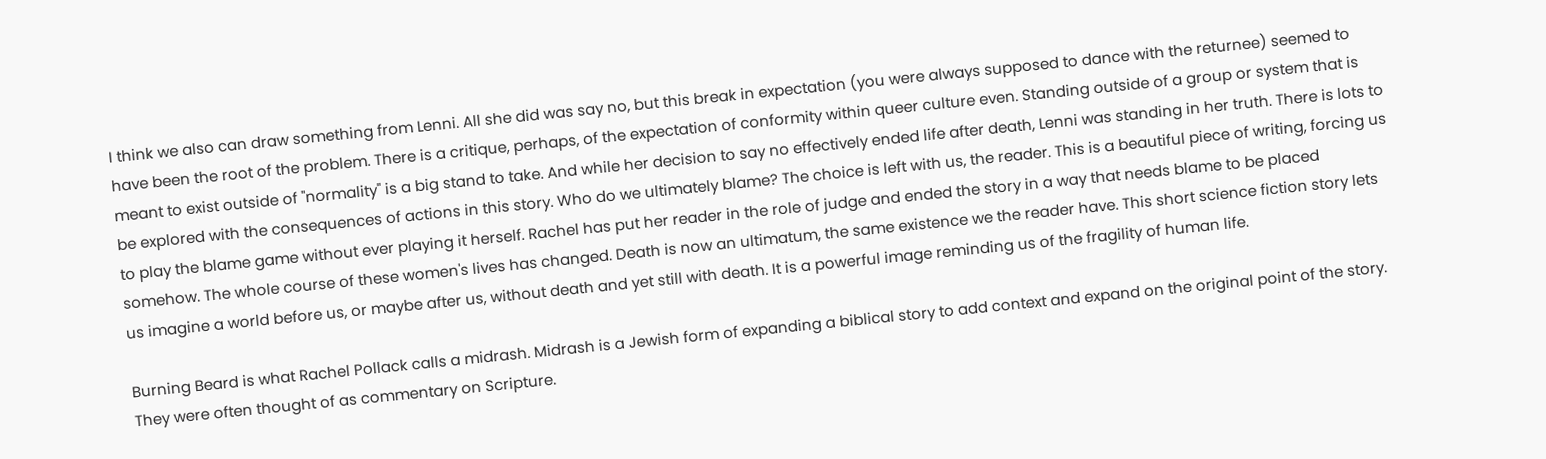I think we also can draw something from Lenni. All she did was say no, but this break in expectation (you were always supposed to dance with the returnee) seemed to have been the root of the problem. There is a critique, perhaps, of the expectation of conformity within queer culture even. Standing outside of a group or system that is meant to exist outside of "normality" is a big stand to take. And while her decision to say no effectively ended life after death, Lenni was standing in her truth. There is lots to be explored with the consequences of actions in this story. Who do we ultimately blame? The choice is left with us, the reader. This is a beautiful piece of writing, forcing us to play the blame game without ever playing it herself. Rachel has put her reader in the role of judge and ended the story in a way that needs blame to be placed somehow. The whole course of these women's lives has changed. Death is now an ultimatum, the same existence we the reader have. This short science fiction story lets us imagine a world before us, or maybe after us, without death and yet still with death. It is a powerful image reminding us of the fragility of human life.

Burning Beard is what Rachel Pollack calls a midrash. Midrash is a Jewish form of expanding a biblical story to add context and expand on the original point of the story. They were often thought of as commentary on Scripture.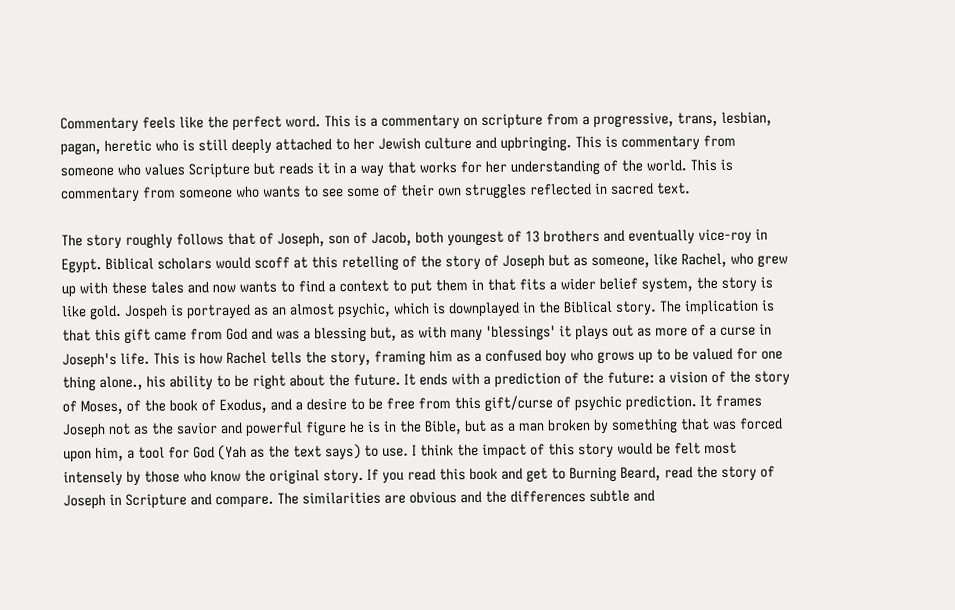Commentary feels like the perfect word. This is a commentary on scripture from a progressive, trans, lesbian, pagan, heretic who is still deeply attached to her Jewish culture and upbringing. This is commentary from someone who values Scripture but reads it in a way that works for her understanding of the world. This is commentary from someone who wants to see some of their own struggles reflected in sacred text.

The story roughly follows that of Joseph, son of Jacob, both youngest of 13 brothers and eventually vice-roy in Egypt. Biblical scholars would scoff at this retelling of the story of Joseph but as someone, like Rachel, who grew up with these tales and now wants to find a context to put them in that fits a wider belief system, the story is like gold. Jospeh is portrayed as an almost psychic, which is downplayed in the Biblical story. The implication is that this gift came from God and was a blessing but, as with many 'blessings' it plays out as more of a curse in Joseph's life. This is how Rachel tells the story, framing him as a confused boy who grows up to be valued for one thing alone., his ability to be right about the future. It ends with a prediction of the future: a vision of the story of Moses, of the book of Exodus, and a desire to be free from this gift/curse of psychic prediction. It frames Joseph not as the savior and powerful figure he is in the Bible, but as a man broken by something that was forced upon him, a tool for God (Yah as the text says) to use. I think the impact of this story would be felt most intensely by those who know the original story. If you read this book and get to Burning Beard, read the story of Joseph in Scripture and compare. The similarities are obvious and the differences subtle and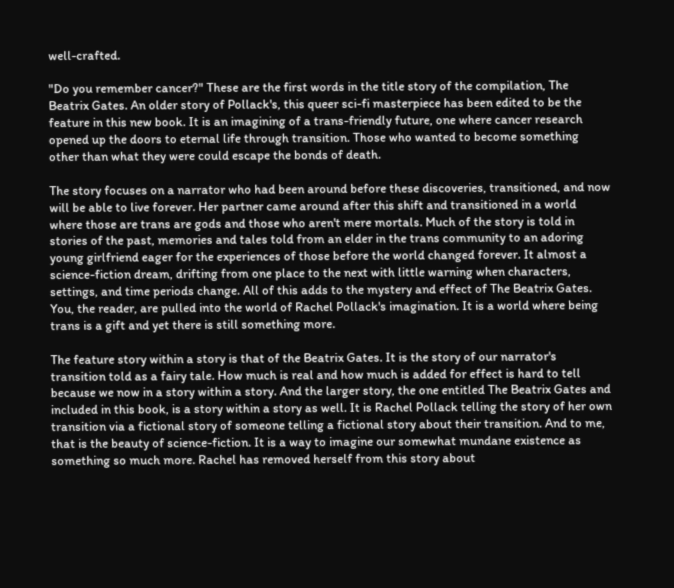well-crafted.

"Do you remember cancer?" These are the first words in the title story of the compilation, The Beatrix Gates. An older story of Pollack's, this queer sci-fi masterpiece has been edited to be the feature in this new book. It is an imagining of a trans-friendly future, one where cancer research opened up the doors to eternal life through transition. Those who wanted to become something other than what they were could escape the bonds of death.

The story focuses on a narrator who had been around before these discoveries, transitioned, and now will be able to live forever. Her partner came around after this shift and transitioned in a world where those are trans are gods and those who aren't mere mortals. Much of the story is told in stories of the past, memories and tales told from an elder in the trans community to an adoring young girlfriend eager for the experiences of those before the world changed forever. It almost a science-fiction dream, drifting from one place to the next with little warning when characters, settings, and time periods change. All of this adds to the mystery and effect of The Beatrix Gates. You, the reader, are pulled into the world of Rachel Pollack's imagination. It is a world where being trans is a gift and yet there is still something more.

The feature story within a story is that of the Beatrix Gates. It is the story of our narrator's transition told as a fairy tale. How much is real and how much is added for effect is hard to tell because we now in a story within a story. And the larger story, the one entitled The Beatrix Gates and included in this book, is a story within a story as well. It is Rachel Pollack telling the story of her own transition via a fictional story of someone telling a fictional story about their transition. And to me, that is the beauty of science-fiction. It is a way to imagine our somewhat mundane existence as something so much more. Rachel has removed herself from this story about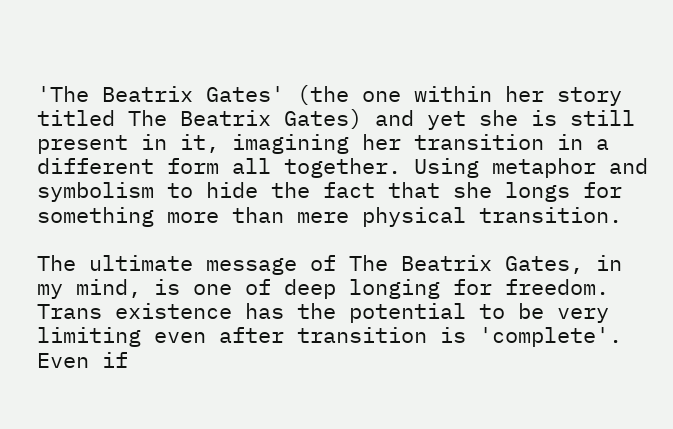'The Beatrix Gates' (the one within her story titled The Beatrix Gates) and yet she is still present in it, imagining her transition in a different form all together. Using metaphor and symbolism to hide the fact that she longs for something more than mere physical transition.

The ultimate message of The Beatrix Gates, in my mind, is one of deep longing for freedom. Trans existence has the potential to be very limiting even after transition is 'complete'. Even if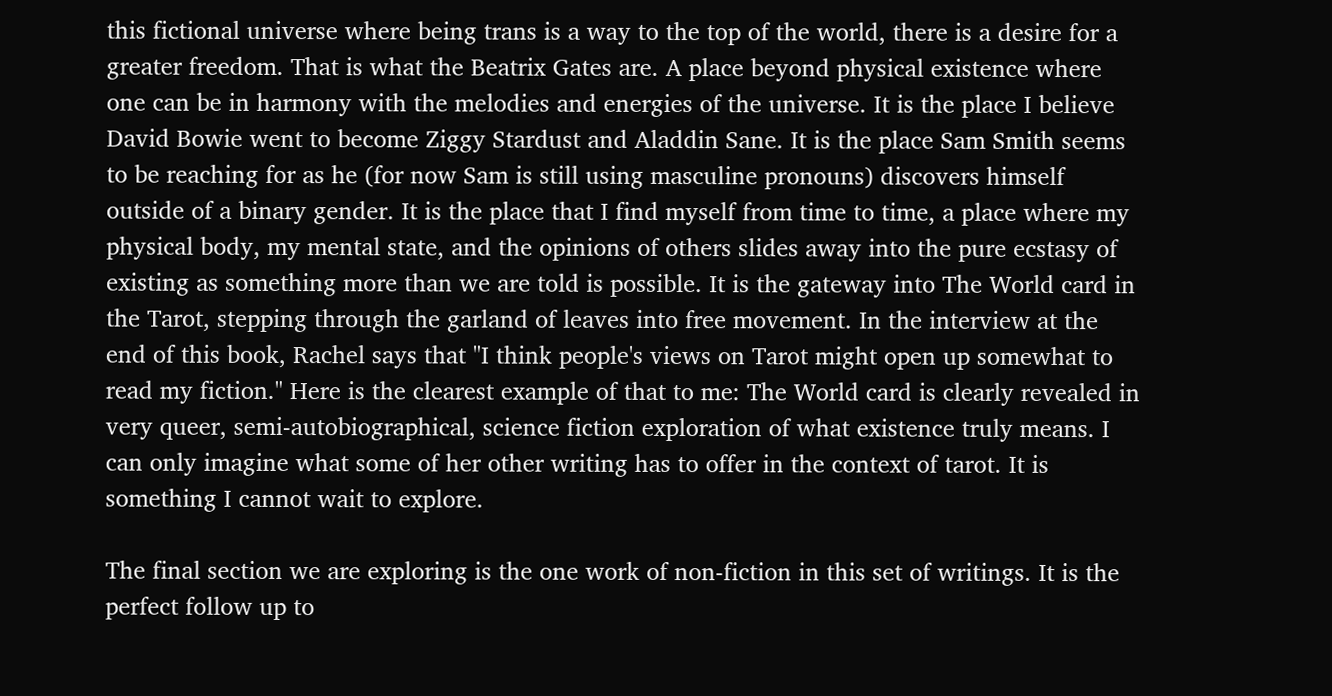this fictional universe where being trans is a way to the top of the world, there is a desire for a greater freedom. That is what the Beatrix Gates are. A place beyond physical existence where one can be in harmony with the melodies and energies of the universe. It is the place I believe David Bowie went to become Ziggy Stardust and Aladdin Sane. It is the place Sam Smith seems to be reaching for as he (for now Sam is still using masculine pronouns) discovers himself outside of a binary gender. It is the place that I find myself from time to time, a place where my physical body, my mental state, and the opinions of others slides away into the pure ecstasy of existing as something more than we are told is possible. It is the gateway into The World card in the Tarot, stepping through the garland of leaves into free movement. In the interview at the end of this book, Rachel says that "I think people's views on Tarot might open up somewhat to read my fiction." Here is the clearest example of that to me: The World card is clearly revealed in very queer, semi-autobiographical, science fiction exploration of what existence truly means. I can only imagine what some of her other writing has to offer in the context of tarot. It is something I cannot wait to explore.

The final section we are exploring is the one work of non-fiction in this set of writings. It is the perfect follow up to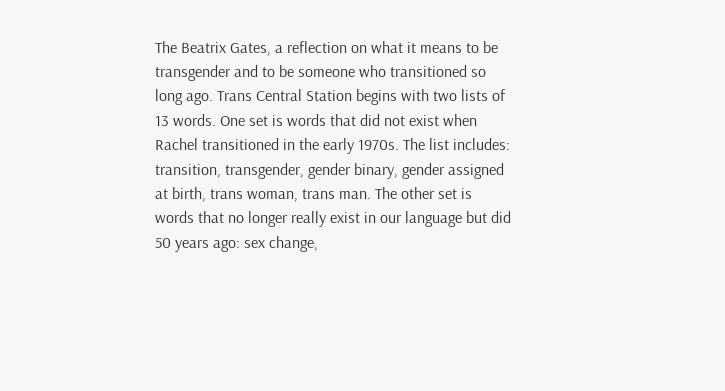The Beatrix Gates, a reflection on what it means to be transgender and to be someone who transitioned so long ago. Trans Central Station begins with two lists of 13 words. One set is words that did not exist when Rachel transitioned in the early 1970s. The list includes: transition, transgender, gender binary, gender assigned at birth, trans woman, trans man. The other set is words that no longer really exist in our language but did 50 years ago: sex change,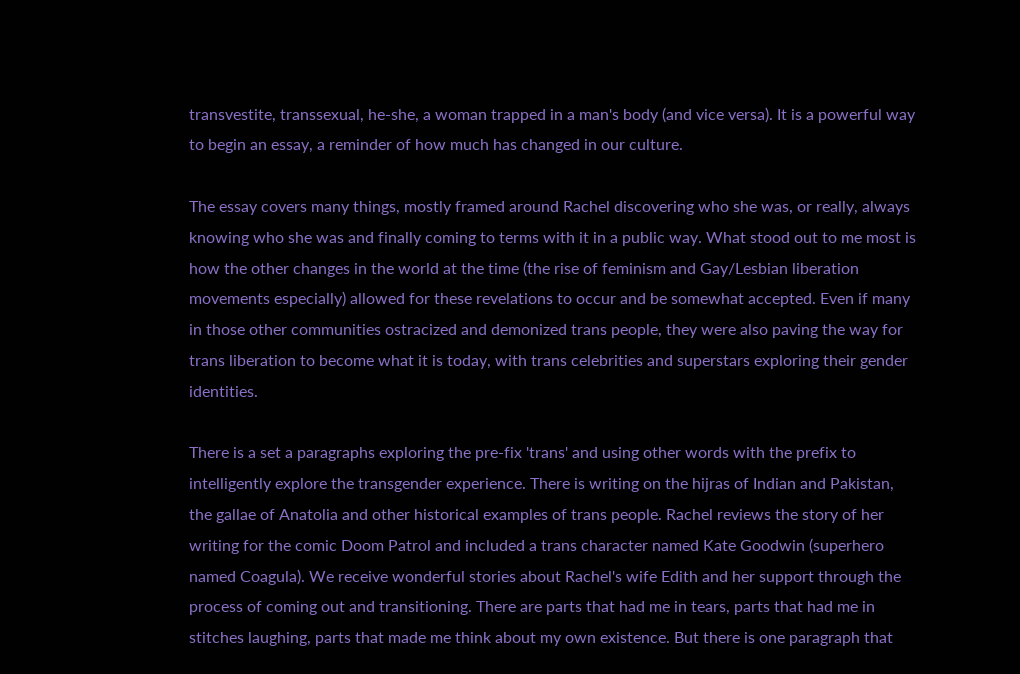transvestite, transsexual, he-she, a woman trapped in a man's body (and vice versa). It is a powerful way to begin an essay, a reminder of how much has changed in our culture.

The essay covers many things, mostly framed around Rachel discovering who she was, or really, always knowing who she was and finally coming to terms with it in a public way. What stood out to me most is how the other changes in the world at the time (the rise of feminism and Gay/Lesbian liberation movements especially) allowed for these revelations to occur and be somewhat accepted. Even if many in those other communities ostracized and demonized trans people, they were also paving the way for trans liberation to become what it is today, with trans celebrities and superstars exploring their gender identities.

There is a set a paragraphs exploring the pre-fix 'trans' and using other words with the prefix to intelligently explore the transgender experience. There is writing on the hijras of Indian and Pakistan, the gallae of Anatolia and other historical examples of trans people. Rachel reviews the story of her writing for the comic Doom Patrol and included a trans character named Kate Goodwin (superhero named Coagula). We receive wonderful stories about Rachel's wife Edith and her support through the process of coming out and transitioning. There are parts that had me in tears, parts that had me in stitches laughing, parts that made me think about my own existence. But there is one paragraph that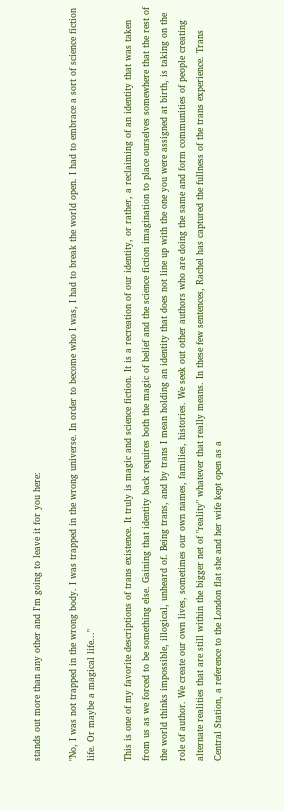stands out more than any other and I'm going to leave it for you here:

"No, I was not trapped in the wrong body. I was trapped in the wrong universe. In order to become who I was, I had to break the world open. I had to embrace a sort of science fiction life. Or maybe a magical life..."

This is one of my favorite descriptions of trans existence. It truly is magic and science fiction. It is a recreation of our identity, or rather, a reclaiming of an identity that was taken from us as we forced to be something else. Gaining that identity back requires both the magic of belief and the science fiction imagination to place ourselves somewhere that the rest of the world thinks impossible, illogical, unheard of. Being trans, and by trans I mean holding an identity that does not line up with the one you were assigned at birth, is taking on the role of author. We create our own lives, sometimes our own names, families, histories. We seek out other authors who are doing the same and form communities of people creating alternate realities that are still within the bigger net of "reality" whatever that really means. In these few sentences, Rachel has captured the fullness of the trans experience. Trans Central Station, a reference to the London flat she and her wife kept open as a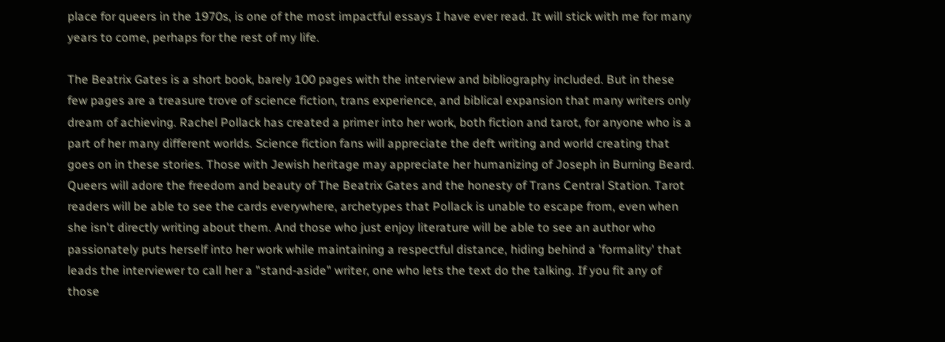place for queers in the 1970s, is one of the most impactful essays I have ever read. It will stick with me for many years to come, perhaps for the rest of my life.

The Beatrix Gates is a short book, barely 100 pages with the interview and bibliography included. But in these few pages are a treasure trove of science fiction, trans experience, and biblical expansion that many writers only dream of achieving. Rachel Pollack has created a primer into her work, both fiction and tarot, for anyone who is a part of her many different worlds. Science fiction fans will appreciate the deft writing and world creating that goes on in these stories. Those with Jewish heritage may appreciate her humanizing of Joseph in Burning Beard. Queers will adore the freedom and beauty of The Beatrix Gates and the honesty of Trans Central Station. Tarot readers will be able to see the cards everywhere, archetypes that Pollack is unable to escape from, even when she isn't directly writing about them. And those who just enjoy literature will be able to see an author who passionately puts herself into her work while maintaining a respectful distance, hiding behind a 'formality' that leads the interviewer to call her a "stand-aside" writer, one who lets the text do the talking. If you fit any of those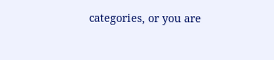categories, or you are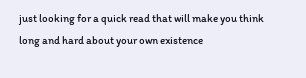just looking for a quick read that will make you think long and hard about your own existence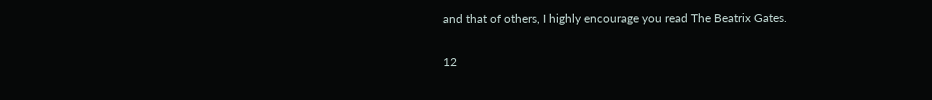and that of others, I highly encourage you read The Beatrix Gates.

12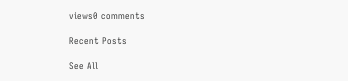views0 comments

Recent Posts

See All